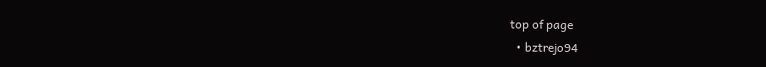top of page
  • bztrejo94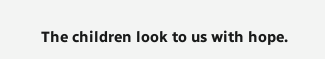The children look to us with hope.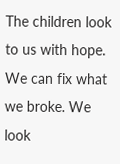The children look to us with hope. We can fix what we broke. We look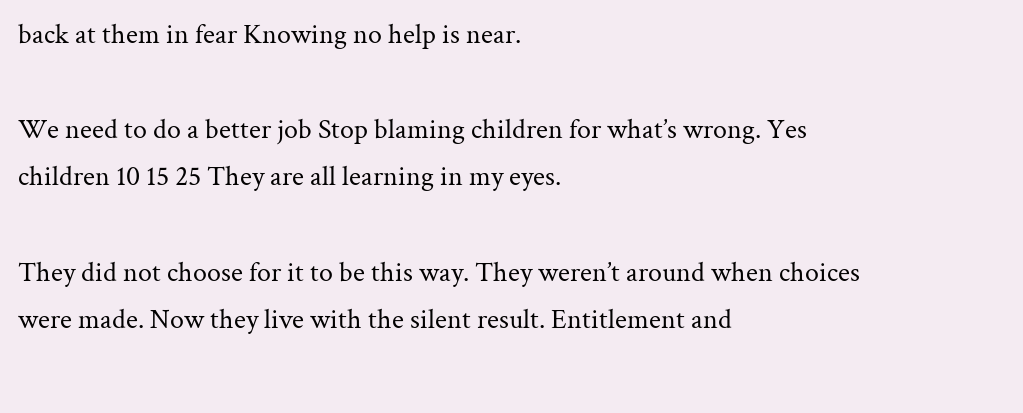back at them in fear Knowing no help is near.

We need to do a better job Stop blaming children for what’s wrong. Yes children 10 15 25 They are all learning in my eyes.

They did not choose for it to be this way. They weren’t around when choices were made. Now they live with the silent result. Entitlement and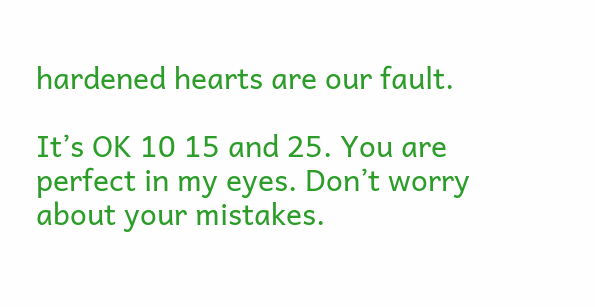hardened hearts are our fault.

It’s OK 10 15 and 25. You are perfect in my eyes. Don’t worry about your mistakes.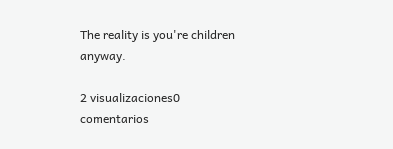The reality is you're children anyway.

2 visualizaciones0 comentarios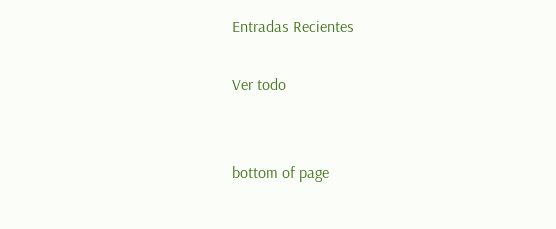Entradas Recientes

Ver todo


bottom of page